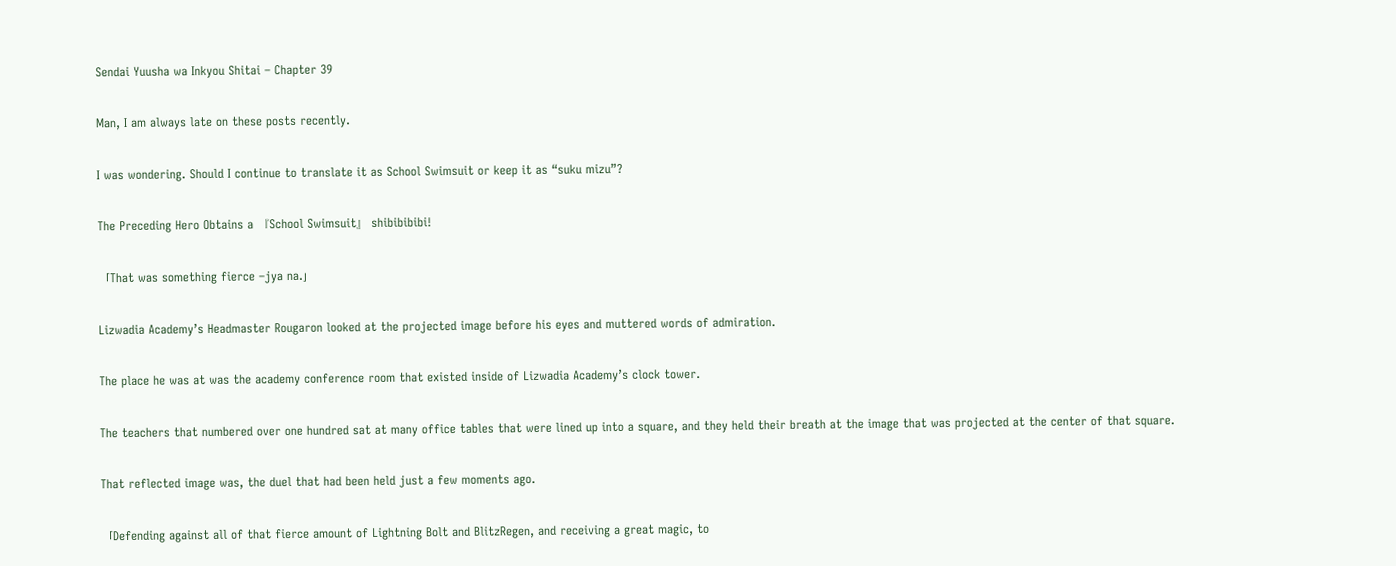Sendai Yuusha wa Inkyou Shitai – Chapter 39

Man, I am always late on these posts recently.

I was wondering. Should I continue to translate it as School Swimsuit or keep it as “suku mizu”?

The Preceding Hero Obtains a 『School Swimsuit』 shibibibibi!

「That was something fierce –jya na.」

Lizwadia Academy’s Headmaster Rougaron looked at the projected image before his eyes and muttered words of admiration.

The place he was at was the academy conference room that existed inside of Lizwadia Academy’s clock tower.

The teachers that numbered over one hundred sat at many office tables that were lined up into a square, and they held their breath at the image that was projected at the center of that square.

That reflected image was, the duel that had been held just a few moments ago.

「Defending against all of that fierce amount of Lightning Bolt and BlitzRegen, and receiving a great magic, to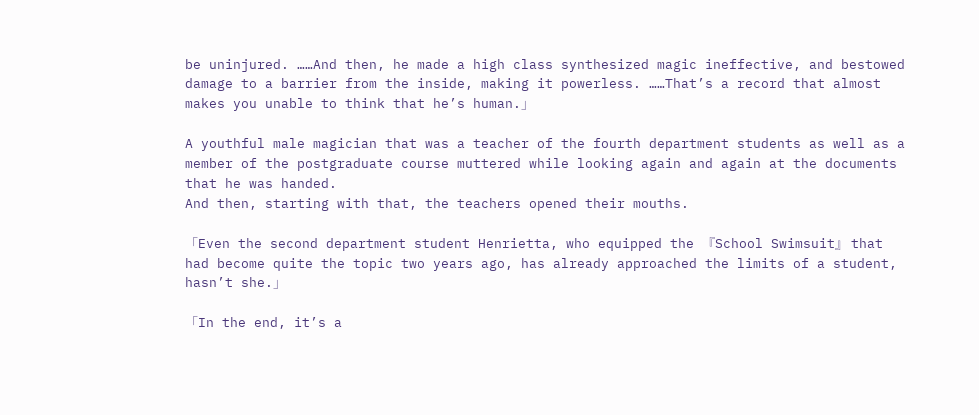be uninjured. ……And then, he made a high class synthesized magic ineffective, and bestowed damage to a barrier from the inside, making it powerless. ……That’s a record that almost makes you unable to think that he’s human.」

A youthful male magician that was a teacher of the fourth department students as well as a member of the postgraduate course muttered while looking again and again at the documents that he was handed.
And then, starting with that, the teachers opened their mouths.

「Even the second department student Henrietta, who equipped the 『School Swimsuit』 that had become quite the topic two years ago, has already approached the limits of a student, hasn’t she.」

「In the end, it’s a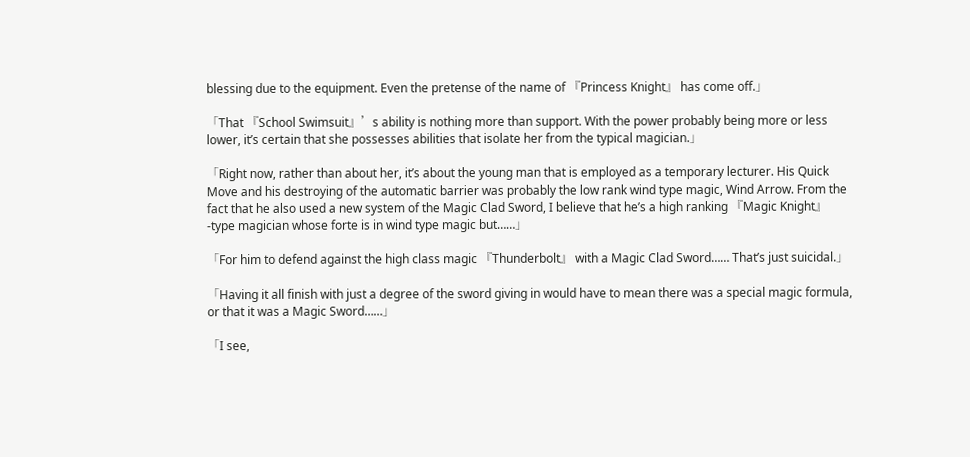blessing due to the equipment. Even the pretense of the name of 『Princess Knight』 has come off.」

「That 『School Swimsuit』’s ability is nothing more than support. With the power probably being more or less lower, it’s certain that she possesses abilities that isolate her from the typical magician.」

「Right now, rather than about her, it’s about the young man that is employed as a temporary lecturer. His Quick Move and his destroying of the automatic barrier was probably the low rank wind type magic, Wind Arrow. From the fact that he also used a new system of the Magic Clad Sword, I believe that he’s a high ranking 『Magic Knight』-type magician whose forte is in wind type magic but……」

「For him to defend against the high class magic 『Thunderbolt』 with a Magic Clad Sword…… That’s just suicidal.」

「Having it all finish with just a degree of the sword giving in would have to mean there was a special magic formula, or that it was a Magic Sword……」

「I see,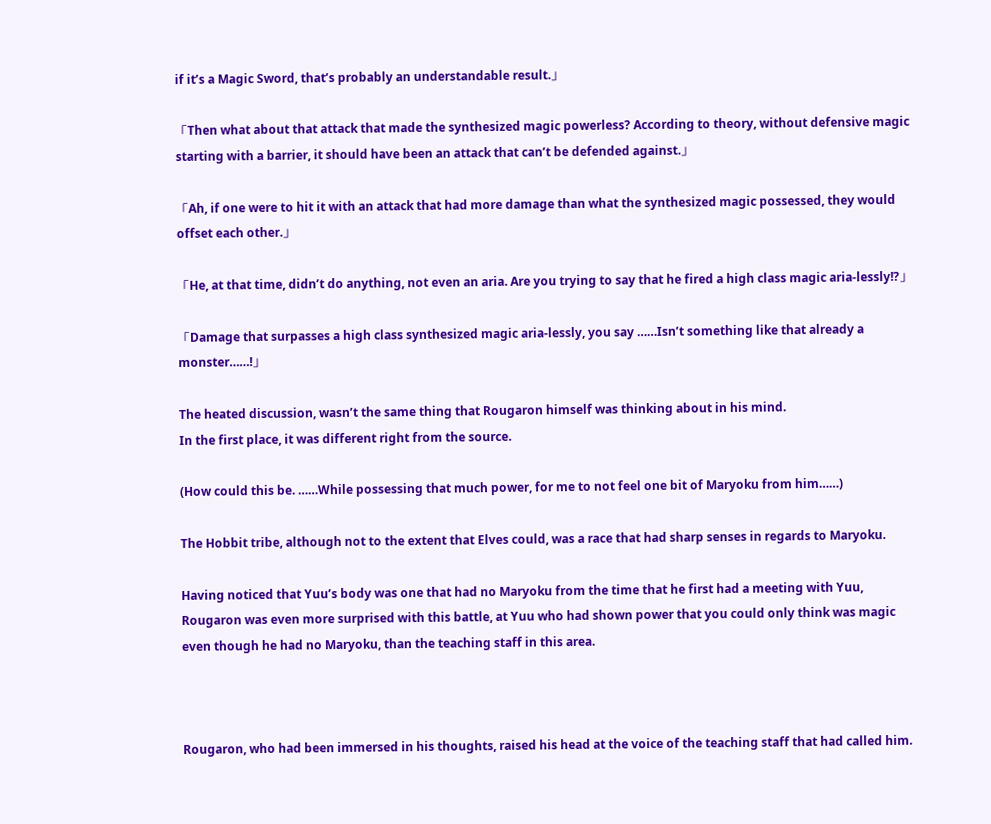if it’s a Magic Sword, that’s probably an understandable result.」

「Then what about that attack that made the synthesized magic powerless? According to theory, without defensive magic starting with a barrier, it should have been an attack that can’t be defended against.」

「Ah, if one were to hit it with an attack that had more damage than what the synthesized magic possessed, they would offset each other.」

「He, at that time, didn’t do anything, not even an aria. Are you trying to say that he fired a high class magic aria-lessly!?」

「Damage that surpasses a high class synthesized magic aria-lessly, you say ……Isn’t something like that already a monster……!」

The heated discussion, wasn’t the same thing that Rougaron himself was thinking about in his mind.
In the first place, it was different right from the source.

(How could this be. ……While possessing that much power, for me to not feel one bit of Maryoku from him……)

The Hobbit tribe, although not to the extent that Elves could, was a race that had sharp senses in regards to Maryoku.

Having noticed that Yuu’s body was one that had no Maryoku from the time that he first had a meeting with Yuu, Rougaron was even more surprised with this battle, at Yuu who had shown power that you could only think was magic even though he had no Maryoku, than the teaching staff in this area.



Rougaron, who had been immersed in his thoughts, raised his head at the voice of the teaching staff that had called him.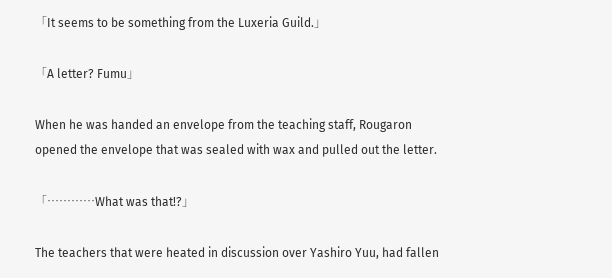「It seems to be something from the Luxeria Guild.」

「A letter? Fumu」

When he was handed an envelope from the teaching staff, Rougaron opened the envelope that was sealed with wax and pulled out the letter.

「…………What was that!?」

The teachers that were heated in discussion over Yashiro Yuu, had fallen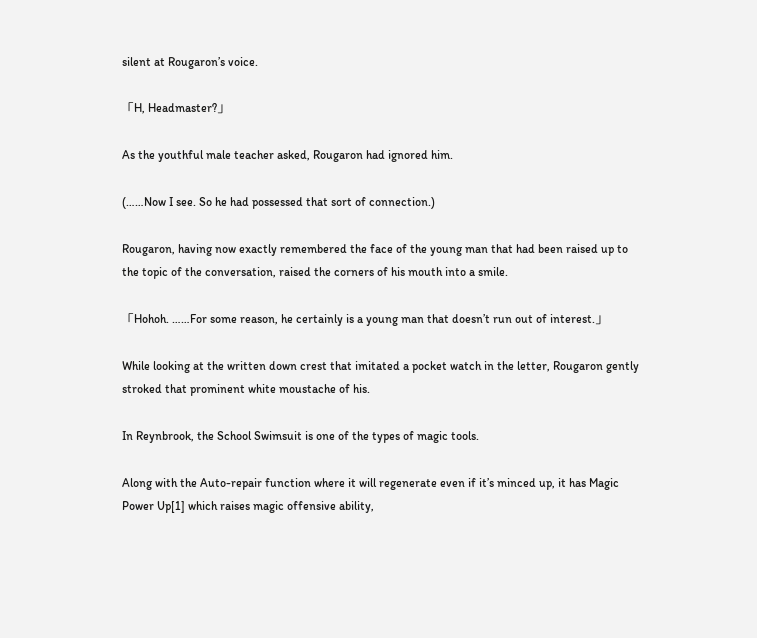silent at Rougaron’s voice.

「H, Headmaster?」

As the youthful male teacher asked, Rougaron had ignored him.

(……Now I see. So he had possessed that sort of connection.)

Rougaron, having now exactly remembered the face of the young man that had been raised up to the topic of the conversation, raised the corners of his mouth into a smile.

「Hohoh. ……For some reason, he certainly is a young man that doesn’t run out of interest.」

While looking at the written down crest that imitated a pocket watch in the letter, Rougaron gently stroked that prominent white moustache of his.

In Reynbrook, the School Swimsuit is one of the types of magic tools.

Along with the Auto-repair function where it will regenerate even if it’s minced up, it has Magic Power Up[1] which raises magic offensive ability,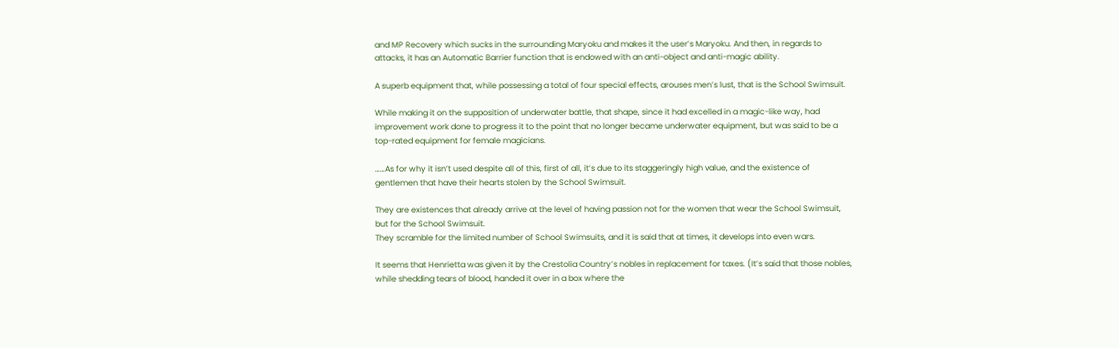and MP Recovery which sucks in the surrounding Maryoku and makes it the user’s Maryoku. And then, in regards to attacks, it has an Automatic Barrier function that is endowed with an anti-object and anti-magic ability.

A superb equipment that, while possessing a total of four special effects, arouses men’s lust, that is the School Swimsuit.

While making it on the supposition of underwater battle, that shape, since it had excelled in a magic-like way, had improvement work done to progress it to the point that no longer became underwater equipment, but was said to be a top-rated equipment for female magicians.

……As for why it isn’t used despite all of this, first of all, it’s due to its staggeringly high value, and the existence of gentlemen that have their hearts stolen by the School Swimsuit.

They are existences that already arrive at the level of having passion not for the women that wear the School Swimsuit, but for the School Swimsuit.
They scramble for the limited number of School Swimsuits, and it is said that at times, it develops into even wars.

It seems that Henrietta was given it by the Crestolia Country’s nobles in replacement for taxes. (It’s said that those nobles, while shedding tears of blood, handed it over in a box where the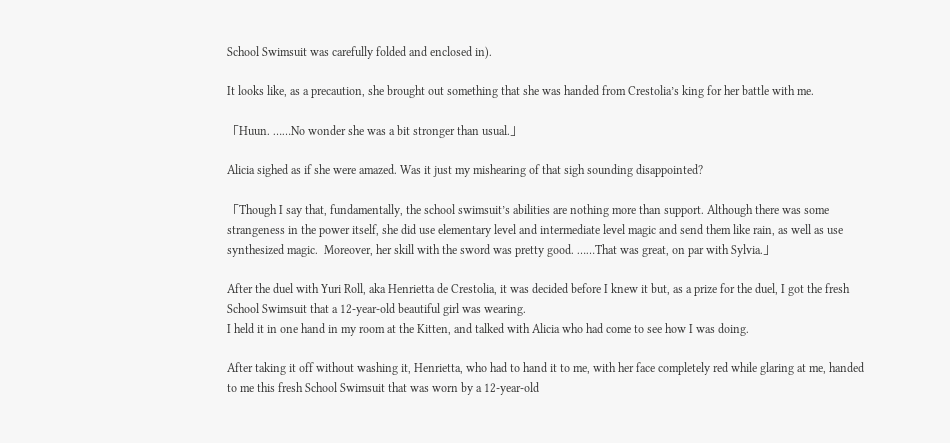School Swimsuit was carefully folded and enclosed in).

It looks like, as a precaution, she brought out something that she was handed from Crestolia’s king for her battle with me.

「Huun. ……No wonder she was a bit stronger than usual.」

Alicia sighed as if she were amazed. Was it just my mishearing of that sigh sounding disappointed?

「Though I say that, fundamentally, the school swimsuit’s abilities are nothing more than support. Although there was some strangeness in the power itself, she did use elementary level and intermediate level magic and send them like rain, as well as use synthesized magic.  Moreover, her skill with the sword was pretty good. ……That was great, on par with Sylvia.」

After the duel with Yuri Roll, aka Henrietta de Crestolia, it was decided before I knew it but, as a prize for the duel, I got the fresh School Swimsuit that a 12-year-old beautiful girl was wearing.
I held it in one hand in my room at the Kitten, and talked with Alicia who had come to see how I was doing.

After taking it off without washing it, Henrietta, who had to hand it to me, with her face completely red while glaring at me, handed to me this fresh School Swimsuit that was worn by a 12-year-old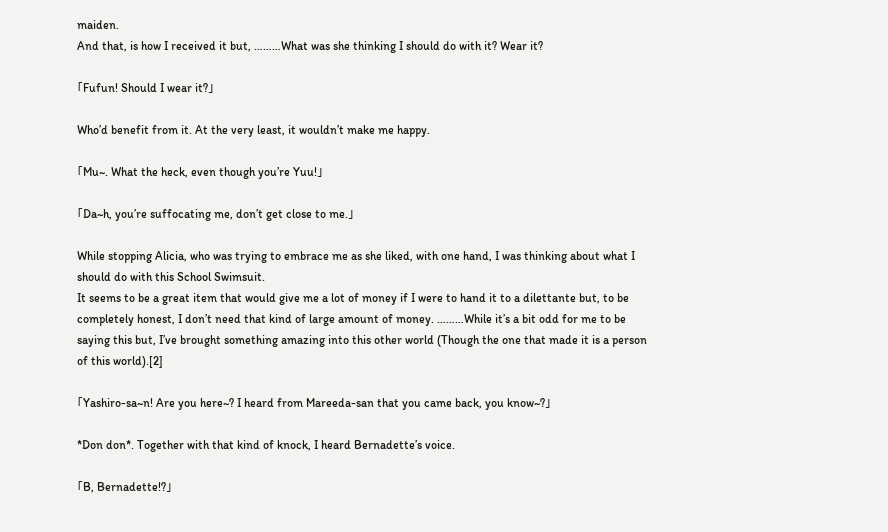maiden.
And that, is how I received it but, ………What was she thinking I should do with it? Wear it?

「Fufun! Should I wear it?」

Who’d benefit from it. At the very least, it wouldn’t make me happy.

「Mu~. What the heck, even though you’re Yuu!」

「Da~h, you’re suffocating me, don’t get close to me.」

While stopping Alicia, who was trying to embrace me as she liked, with one hand, I was thinking about what I should do with this School Swimsuit.
It seems to be a great item that would give me a lot of money if I were to hand it to a dilettante but, to be completely honest, I don’t need that kind of large amount of money. ………While it’s a bit odd for me to be saying this but, I’ve brought something amazing into this other world (Though the one that made it is a person of this world).[2]

「Yashiro-sa~n! Are you here~? I heard from Mareeda-san that you came back, you know~?」

*Don don*. Together with that kind of knock, I heard Bernadette’s voice.

「B, Bernadette!?」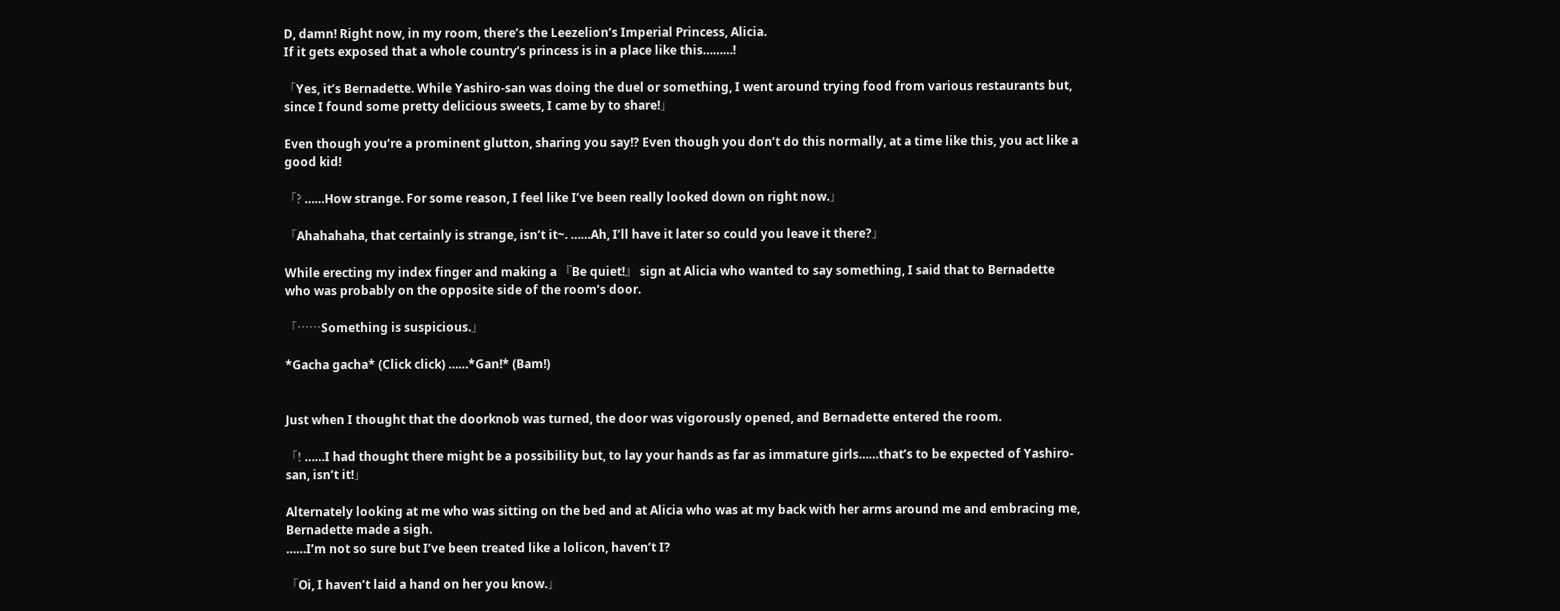D, damn! Right now, in my room, there’s the Leezelion’s Imperial Princess, Alicia.
If it gets exposed that a whole country’s princess is in a place like this………!

「Yes, it’s Bernadette. While Yashiro-san was doing the duel or something, I went around trying food from various restaurants but, since I found some pretty delicious sweets, I came by to share!」

Even though you’re a prominent glutton, sharing you say!? Even though you don’t do this normally, at a time like this, you act like a good kid!

「? ……How strange. For some reason, I feel like I’ve been really looked down on right now.」

「Ahahahaha, that certainly is strange, isn’t it~. ……Ah, I’ll have it later so could you leave it there?」

While erecting my index finger and making a 『Be quiet!』 sign at Alicia who wanted to say something, I said that to Bernadette who was probably on the opposite side of the room’s door.

「……Something is suspicious.」

*Gacha gacha* (Click click) ……*Gan!* (Bam!)


Just when I thought that the doorknob was turned, the door was vigorously opened, and Bernadette entered the room.

「! ……I had thought there might be a possibility but, to lay your hands as far as immature girls……that’s to be expected of Yashiro-san, isn’t it!」

Alternately looking at me who was sitting on the bed and at Alicia who was at my back with her arms around me and embracing me, Bernadette made a sigh.
……I’m not so sure but I’ve been treated like a lolicon, haven’t I?

「Oi, I haven’t laid a hand on her you know.」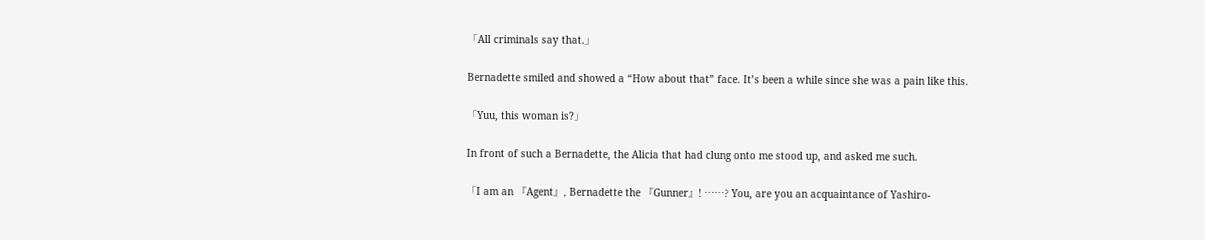「All criminals say that.」

Bernadette smiled and showed a “How about that” face. It’s been a while since she was a pain like this.

「Yuu, this woman is?」

In front of such a Bernadette, the Alicia that had clung onto me stood up, and asked me such.

「I am an 『Agent』, Bernadette the 『Gunner』! ……? You, are you an acquaintance of Yashiro-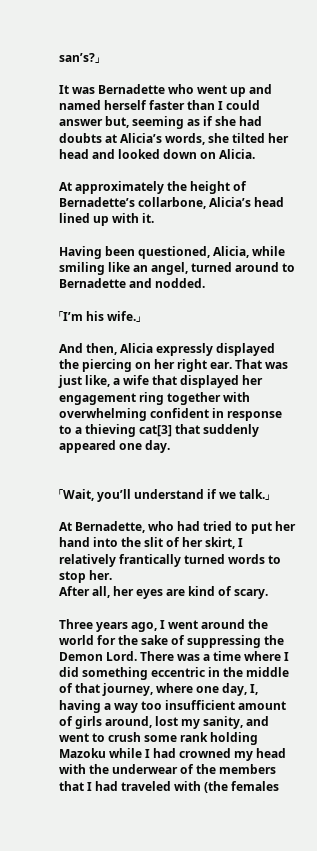san’s?」

It was Bernadette who went up and named herself faster than I could answer but, seeming as if she had doubts at Alicia’s words, she tilted her head and looked down on Alicia.

At approximately the height of Bernadette’s collarbone, Alicia’s head lined up with it.

Having been questioned, Alicia, while smiling like an angel, turned around to Bernadette and nodded.

「I’m his wife.」

And then, Alicia expressly displayed the piercing on her right ear. That was just like, a wife that displayed her engagement ring together with overwhelming confident in response to a thieving cat[3] that suddenly appeared one day.


「Wait, you’ll understand if we talk.」

At Bernadette, who had tried to put her hand into the slit of her skirt, I relatively frantically turned words to stop her.
After all, her eyes are kind of scary.

Three years ago, I went around the world for the sake of suppressing the Demon Lord. There was a time where I did something eccentric in the middle of that journey, where one day, I, having a way too insufficient amount of girls around, lost my sanity, and went to crush some rank holding Mazoku while I had crowned my head with the underwear of the members that I had traveled with (the females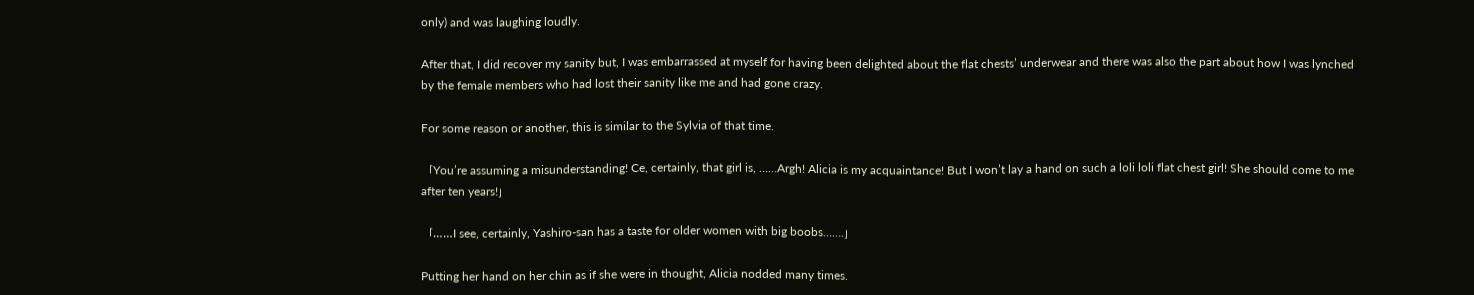only) and was laughing loudly.

After that, I did recover my sanity but, I was embarrassed at myself for having been delighted about the flat chests’ underwear and there was also the part about how I was lynched by the female members who had lost their sanity like me and had gone crazy.

For some reason or another, this is similar to the Sylvia of that time.

「You’re assuming a misunderstanding! Ce, certainly, that girl is, ……Argh! Alicia is my acquaintance! But I won’t lay a hand on such a loli loli flat chest girl! She should come to me after ten years!」

「……I see, certainly, Yashiro-san has a taste for older women with big boobs…….」

Putting her hand on her chin as if she were in thought, Alicia nodded many times.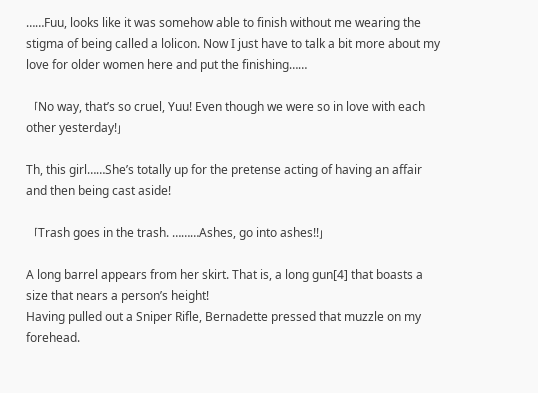……Fuu, looks like it was somehow able to finish without me wearing the stigma of being called a lolicon. Now I just have to talk a bit more about my love for older women here and put the finishing……

「No way, that’s so cruel, Yuu! Even though we were so in love with each other yesterday!」

Th, this girl……She’s totally up for the pretense acting of having an affair and then being cast aside!

「Trash goes in the trash. ………Ashes, go into ashes!!」

A long barrel appears from her skirt. That is, a long gun[4] that boasts a size that nears a person’s height!
Having pulled out a Sniper Rifle, Bernadette pressed that muzzle on my forehead.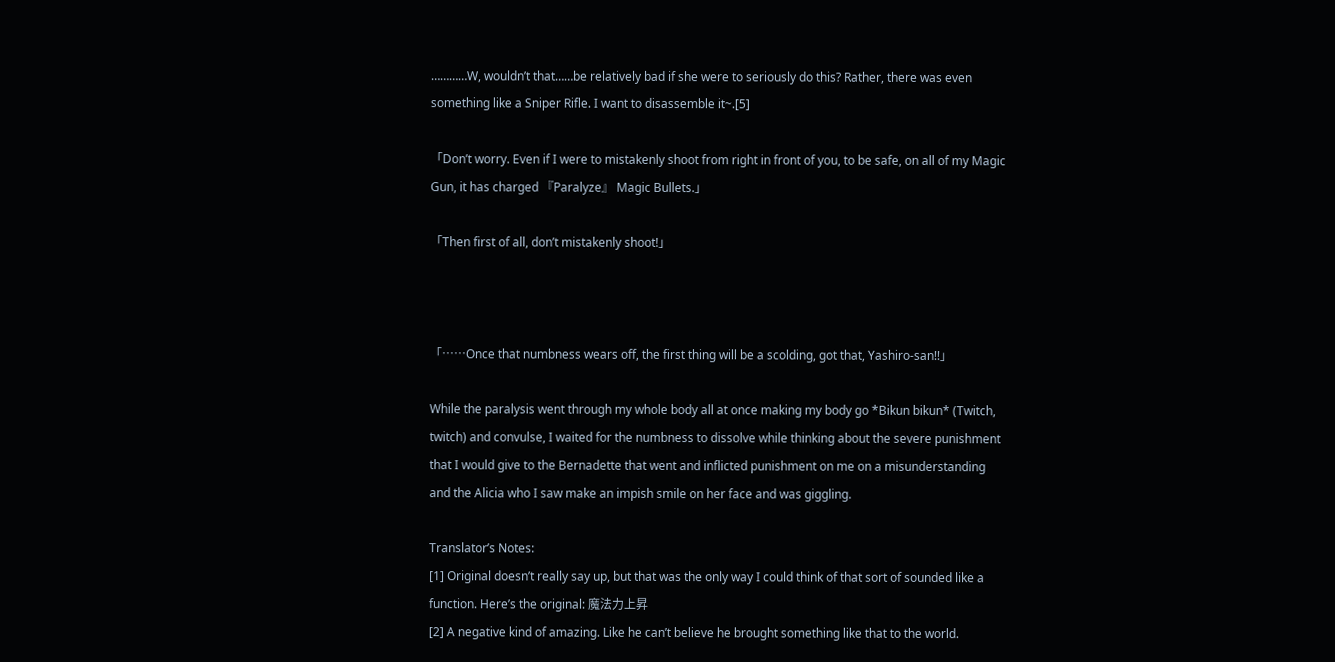…………W, wouldn’t that……be relatively bad if she were to seriously do this? Rather, there was even something like a Sniper Rifle. I want to disassemble it~.[5]

「Don’t worry. Even if I were to mistakenly shoot from right in front of you, to be safe, on all of my Magic Gun, it has charged 『Paralyze』 Magic Bullets.」

「Then first of all, don’t mistakenly shoot!」



「……Once that numbness wears off, the first thing will be a scolding, got that, Yashiro-san!!」

While the paralysis went through my whole body all at once making my body go *Bikun bikun* (Twitch, twitch) and convulse, I waited for the numbness to dissolve while thinking about the severe punishment that I would give to the Bernadette that went and inflicted punishment on me on a misunderstanding and the Alicia who I saw make an impish smile on her face and was giggling.

Translator’s Notes:
[1] Original doesn’t really say up, but that was the only way I could think of that sort of sounded like a function. Here’s the original: 魔法力上昇
[2] A negative kind of amazing. Like he can’t believe he brought something like that to the world.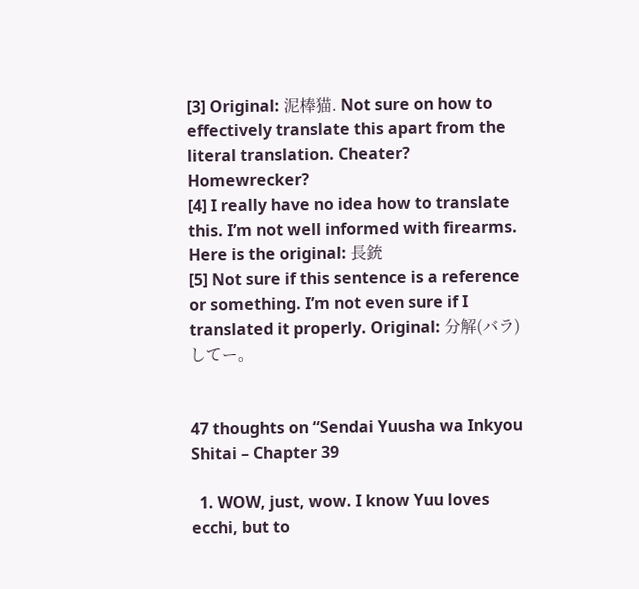[3] Original: 泥棒猫. Not sure on how to effectively translate this apart from the literal translation. Cheater? Homewrecker?
[4] I really have no idea how to translate this. I’m not well informed with firearms. Here is the original: 長銃
[5] Not sure if this sentence is a reference or something. I’m not even sure if I translated it properly. Original: 分解(バラ)してー。


47 thoughts on “Sendai Yuusha wa Inkyou Shitai – Chapter 39

  1. WOW, just, wow. I know Yuu loves ecchi, but to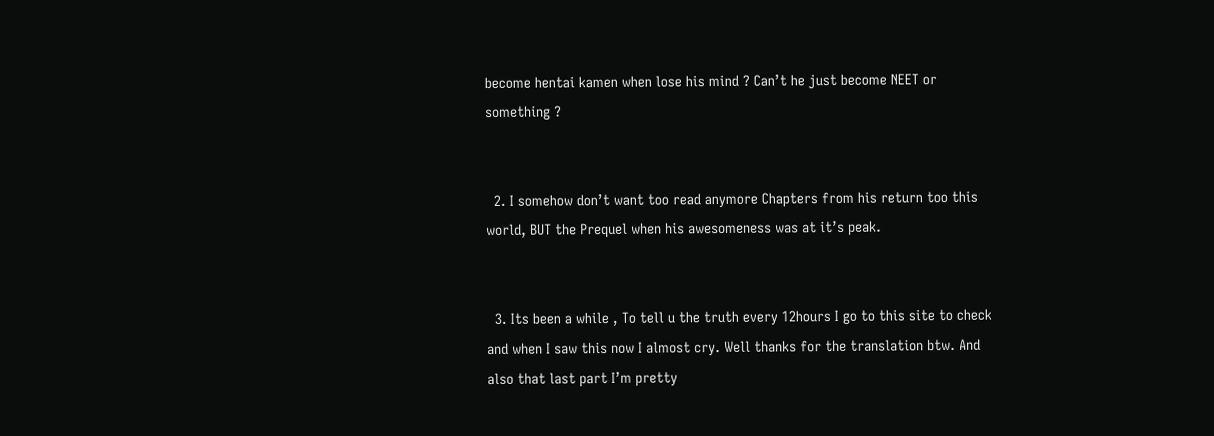become hentai kamen when lose his mind ? Can’t he just become NEET or something ?


  2. I somehow don’t want too read anymore Chapters from his return too this world, BUT the Prequel when his awesomeness was at it’s peak.


  3. Its been a while , To tell u the truth every 12hours I go to this site to check and when I saw this now I almost cry. Well thanks for the translation btw. And also that last part I’m pretty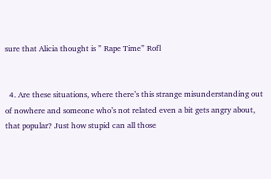sure that Alicia thought is ” Rape Time” Rofl


  4. Are these situations, where there’s this strange misunderstanding out of nowhere and someone who’s not related even a bit gets angry about, that popular? Just how stupid can all those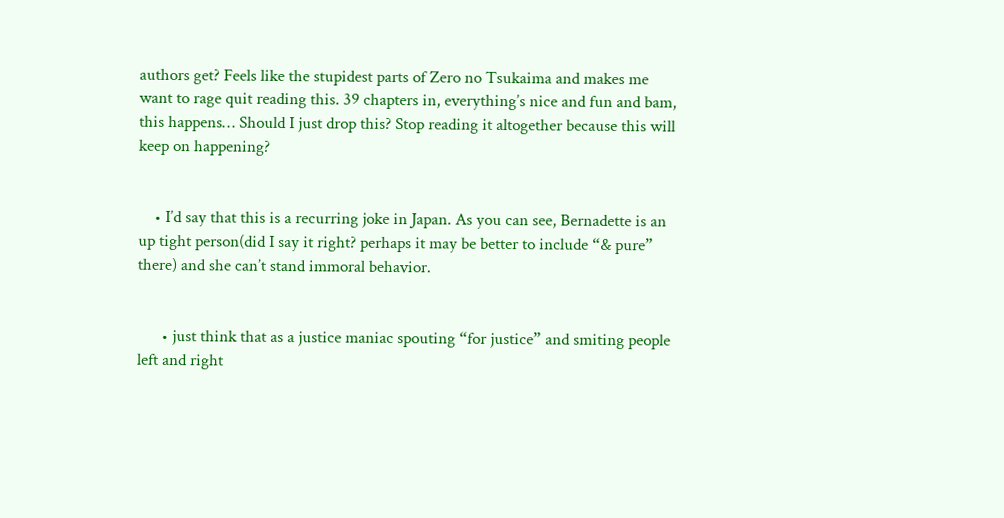authors get? Feels like the stupidest parts of Zero no Tsukaima and makes me want to rage quit reading this. 39 chapters in, everything’s nice and fun and bam, this happens… Should I just drop this? Stop reading it altogether because this will keep on happening?


    • I’d say that this is a recurring joke in Japan. As you can see, Bernadette is an up tight person(did I say it right? perhaps it may be better to include “& pure” there) and she can’t stand immoral behavior.


      • just think that as a justice maniac spouting “for justice” and smiting people left and right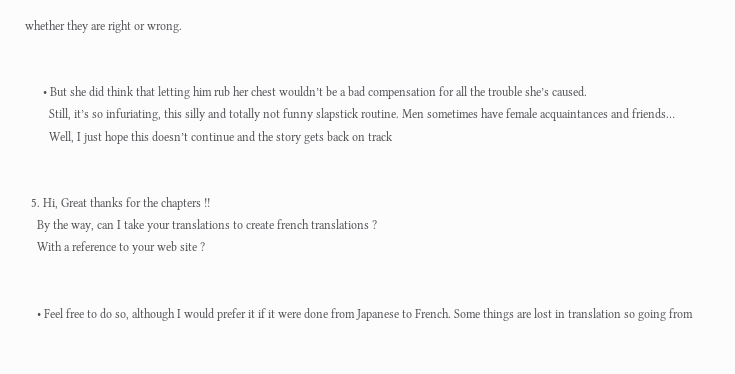whether they are right or wrong.


      • But she did think that letting him rub her chest wouldn’t be a bad compensation for all the trouble she’s caused.
        Still, it’s so infuriating, this silly and totally not funny slapstick routine. Men sometimes have female acquaintances and friends…
        Well, I just hope this doesn’t continue and the story gets back on track


  5. Hi, Great thanks for the chapters !!
    By the way, can I take your translations to create french translations ?
    With a reference to your web site ?


    • Feel free to do so, although I would prefer it if it were done from Japanese to French. Some things are lost in translation so going from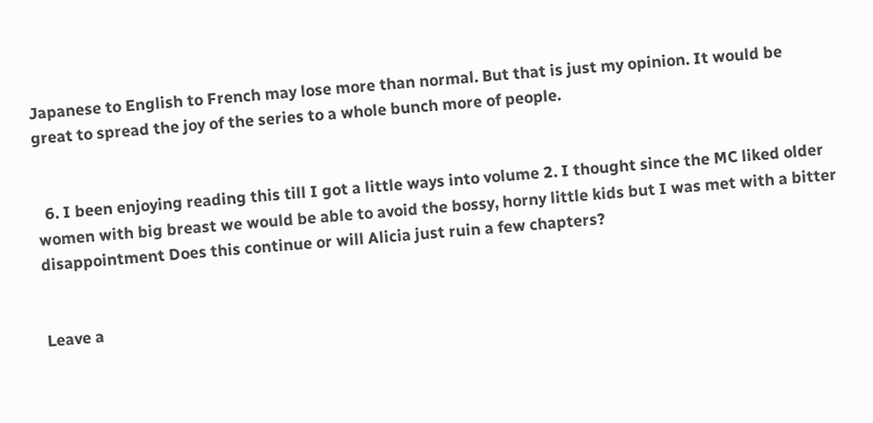Japanese to English to French may lose more than normal. But that is just my opinion. It would be great to spread the joy of the series to a whole bunch more of people.


  6. I been enjoying reading this till I got a little ways into volume 2. I thought since the MC liked older women with big breast we would be able to avoid the bossy, horny little kids but I was met with a bitter disappointment Does this continue or will Alicia just ruin a few chapters?


Leave a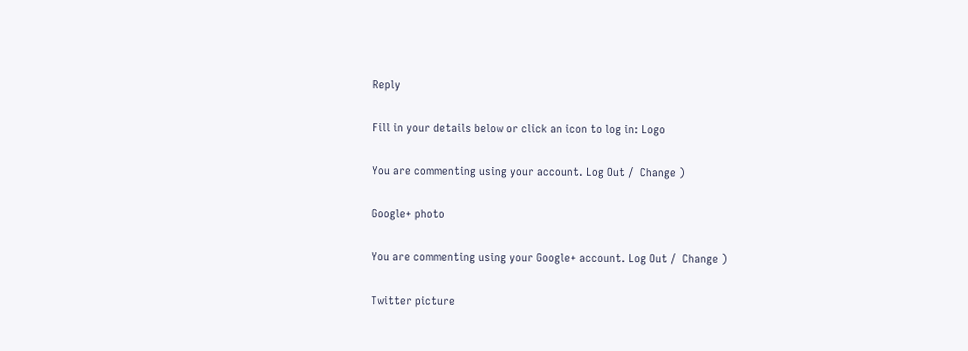Reply

Fill in your details below or click an icon to log in: Logo

You are commenting using your account. Log Out /  Change )

Google+ photo

You are commenting using your Google+ account. Log Out /  Change )

Twitter picture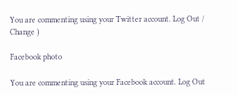You are commenting using your Twitter account. Log Out /  Change )

Facebook photo

You are commenting using your Facebook account. Log Out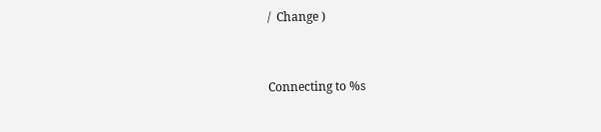/  Change )


Connecting to %s